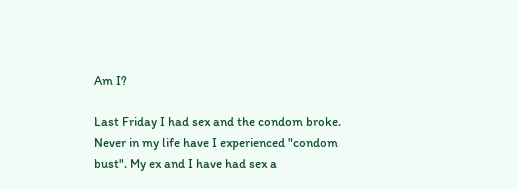Am I?

Last Friday I had sex and the condom broke. Never in my life have I experienced "condom bust". My ex and I have had sex a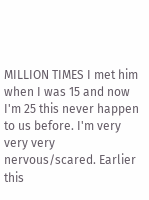MILLION TIMES I met him when I was 15 and now I'm 25 this never happen to us before. I'm very very very nervous/scared. Earlier this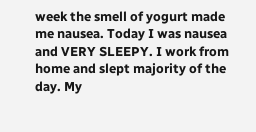week the smell of yogurt made me nausea. Today I was nausea and VERY SLEEPY. I work from home and slept majority of the day. My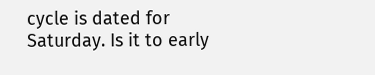cycle is dated for Saturday. Is it to early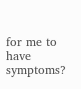for me to have symptoms?